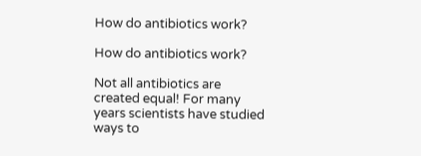How do antibiotics work?

How do antibiotics work?

Not all antibiotics are created equal! For many years scientists have studied ways to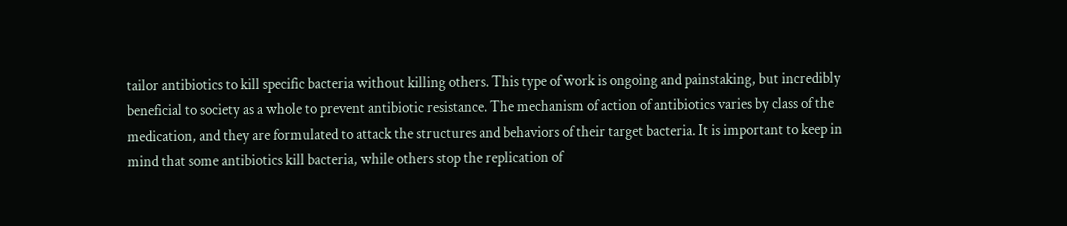tailor antibiotics to kill specific bacteria without killing others. This type of work is ongoing and painstaking, but incredibly beneficial to society as a whole to prevent antibiotic resistance. The mechanism of action of antibiotics varies by class of the medication, and they are formulated to attack the structures and behaviors of their target bacteria. It is important to keep in mind that some antibiotics kill bacteria, while others stop the replication of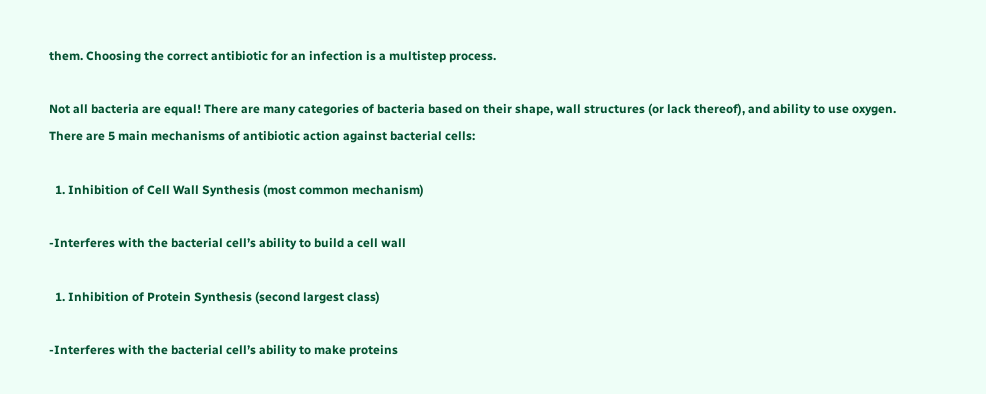them. Choosing the correct antibiotic for an infection is a multistep process.

Not all bacteria are equal! There are many categories of bacteria based on their shape, wall structures (or lack thereof), and ability to use oxygen. There are 5 main mechanisms of antibiotic action against bacterial cells:

  1. Inhibition of Cell Wall Synthesis (most common mechanism)

-Interferes with the bacterial cell’s ability to build a cell wall

  1. Inhibition of Protein Synthesis (second largest class)

-Interferes with the bacterial cell’s ability to make proteins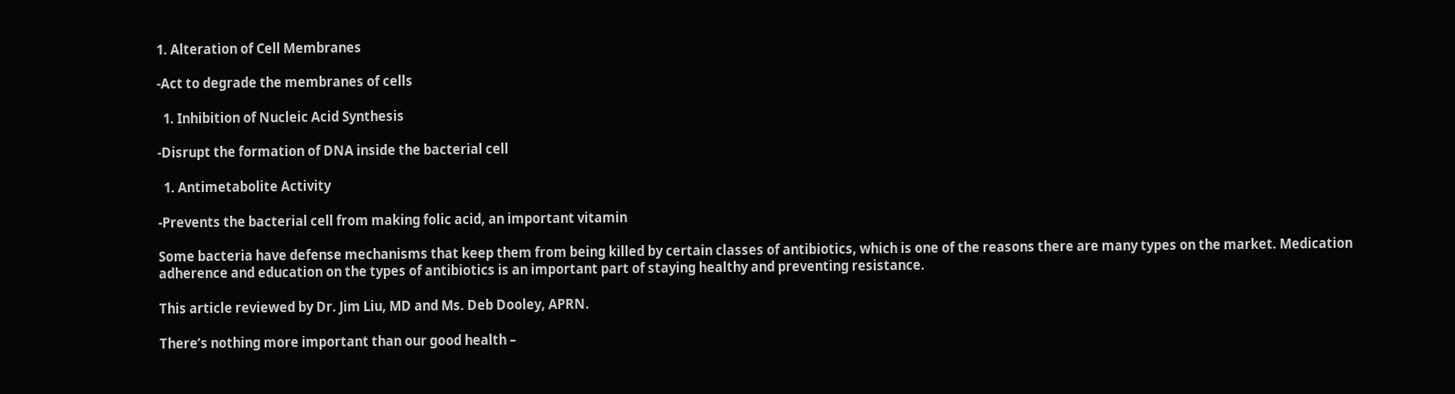1. Alteration of Cell Membranes

-Act to degrade the membranes of cells

  1. Inhibition of Nucleic Acid Synthesis

-Disrupt the formation of DNA inside the bacterial cell

  1. Antimetabolite Activity

-Prevents the bacterial cell from making folic acid, an important vitamin

Some bacteria have defense mechanisms that keep them from being killed by certain classes of antibiotics, which is one of the reasons there are many types on the market. Medication adherence and education on the types of antibiotics is an important part of staying healthy and preventing resistance.

This article reviewed by Dr. Jim Liu, MD and Ms. Deb Dooley, APRN.

There’s nothing more important than our good health –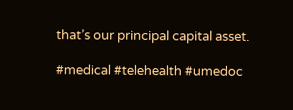that’s our principal capital asset.

#medical #telehealth #umedoc